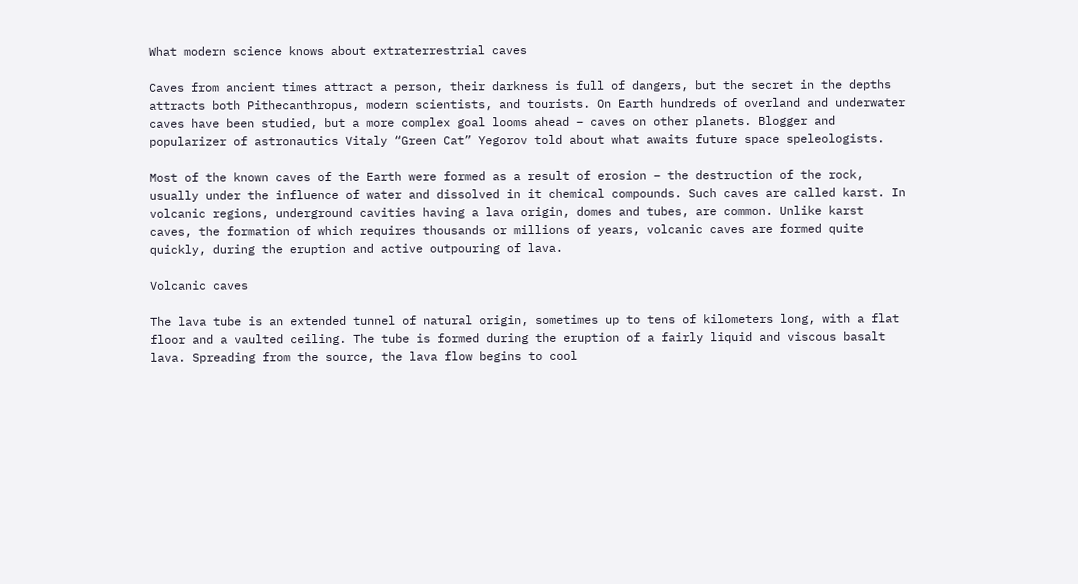What modern science knows about extraterrestrial caves

Caves from ancient times attract a person, their darkness is full of dangers, but the secret in the depths attracts both Pithecanthropus, modern scientists, and tourists. On Earth hundreds of overland and underwater caves have been studied, but a more complex goal looms ahead – caves on other planets. Blogger and popularizer of astronautics Vitaly “Green Cat” Yegorov told about what awaits future space speleologists.

Most of the known caves of the Earth were formed as a result of erosion – the destruction of the rock, usually under the influence of water and dissolved in it chemical compounds. Such caves are called karst. In volcanic regions, underground cavities having a lava origin, domes and tubes, are common. Unlike karst caves, the formation of which requires thousands or millions of years, volcanic caves are formed quite quickly, during the eruption and active outpouring of lava.

Volcanic caves

The lava tube is an extended tunnel of natural origin, sometimes up to tens of kilometers long, with a flat floor and a vaulted ceiling. The tube is formed during the eruption of a fairly liquid and viscous basalt lava. Spreading from the source, the lava flow begins to cool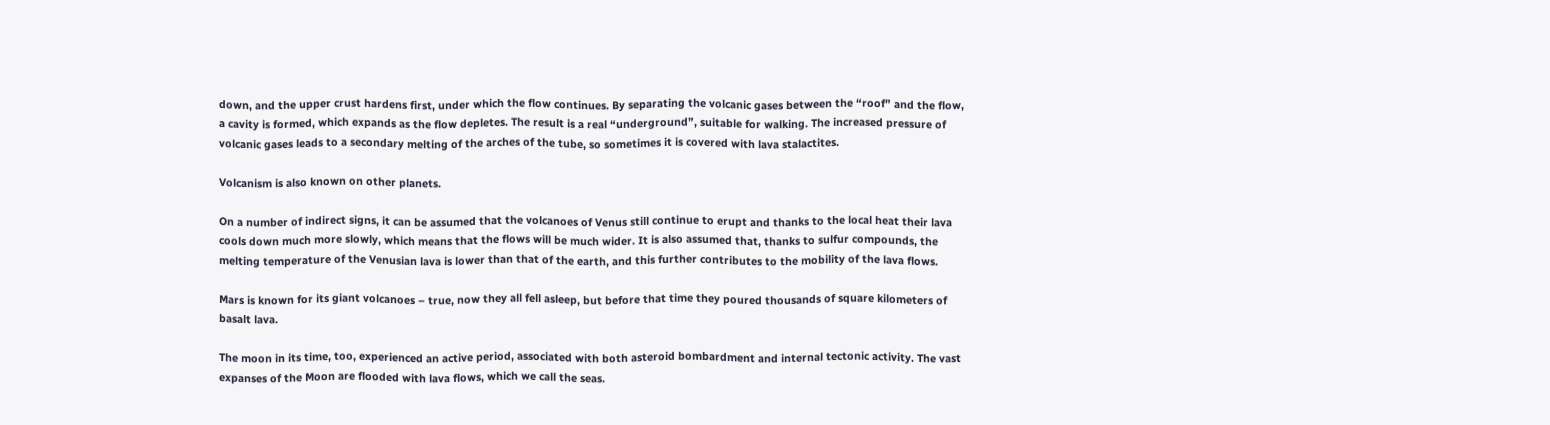down, and the upper crust hardens first, under which the flow continues. By separating the volcanic gases between the “roof” and the flow, a cavity is formed, which expands as the flow depletes. The result is a real “underground”, suitable for walking. The increased pressure of volcanic gases leads to a secondary melting of the arches of the tube, so sometimes it is covered with lava stalactites.

Volcanism is also known on other planets.

On a number of indirect signs, it can be assumed that the volcanoes of Venus still continue to erupt and thanks to the local heat their lava cools down much more slowly, which means that the flows will be much wider. It is also assumed that, thanks to sulfur compounds, the melting temperature of the Venusian lava is lower than that of the earth, and this further contributes to the mobility of the lava flows.

Mars is known for its giant volcanoes – true, now they all fell asleep, but before that time they poured thousands of square kilometers of basalt lava.

The moon in its time, too, experienced an active period, associated with both asteroid bombardment and internal tectonic activity. The vast expanses of the Moon are flooded with lava flows, which we call the seas.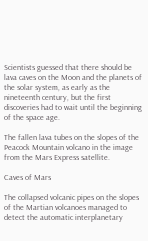Scientists guessed that there should be lava caves on the Moon and the planets of the solar system, as early as the nineteenth century, but the first discoveries had to wait until the beginning of the space age.

The fallen lava tubes on the slopes of the Peacock Mountain volcano in the image from the Mars Express satellite.

Caves of Mars

The collapsed volcanic pipes on the slopes of the Martian volcanoes managed to detect the automatic interplanetary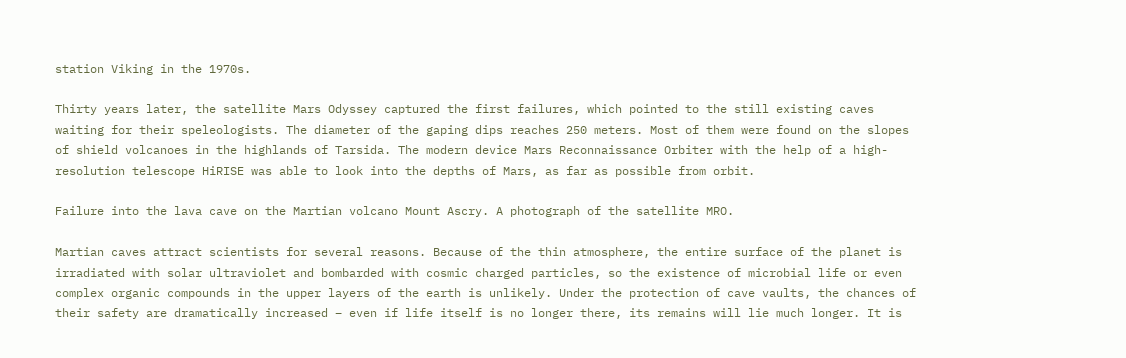station Viking in the 1970s.

Thirty years later, the satellite Mars Odyssey captured the first failures, which pointed to the still existing caves waiting for their speleologists. The diameter of the gaping dips reaches 250 meters. Most of them were found on the slopes of shield volcanoes in the highlands of Tarsida. The modern device Mars Reconnaissance Orbiter with the help of a high-resolution telescope HiRISE was able to look into the depths of Mars, as far as possible from orbit.

Failure into the lava cave on the Martian volcano Mount Ascry. A photograph of the satellite MRO.

Martian caves attract scientists for several reasons. Because of the thin atmosphere, the entire surface of the planet is irradiated with solar ultraviolet and bombarded with cosmic charged particles, so the existence of microbial life or even complex organic compounds in the upper layers of the earth is unlikely. Under the protection of cave vaults, the chances of their safety are dramatically increased – even if life itself is no longer there, its remains will lie much longer. It is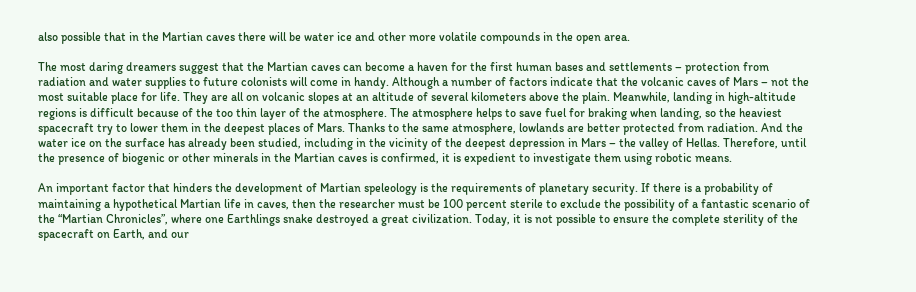also possible that in the Martian caves there will be water ice and other more volatile compounds in the open area.

The most daring dreamers suggest that the Martian caves can become a haven for the first human bases and settlements – protection from radiation and water supplies to future colonists will come in handy. Although a number of factors indicate that the volcanic caves of Mars – not the most suitable place for life. They are all on volcanic slopes at an altitude of several kilometers above the plain. Meanwhile, landing in high-altitude regions is difficult because of the too thin layer of the atmosphere. The atmosphere helps to save fuel for braking when landing, so the heaviest spacecraft try to lower them in the deepest places of Mars. Thanks to the same atmosphere, lowlands are better protected from radiation. And the water ice on the surface has already been studied, including in the vicinity of the deepest depression in Mars – the valley of Hellas. Therefore, until the presence of biogenic or other minerals in the Martian caves is confirmed, it is expedient to investigate them using robotic means.

An important factor that hinders the development of Martian speleology is the requirements of planetary security. If there is a probability of maintaining a hypothetical Martian life in caves, then the researcher must be 100 percent sterile to exclude the possibility of a fantastic scenario of the “Martian Chronicles”, where one Earthlings snake destroyed a great civilization. Today, it is not possible to ensure the complete sterility of the spacecraft on Earth, and our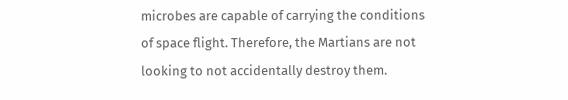microbes are capable of carrying the conditions of space flight. Therefore, the Martians are not looking to not accidentally destroy them.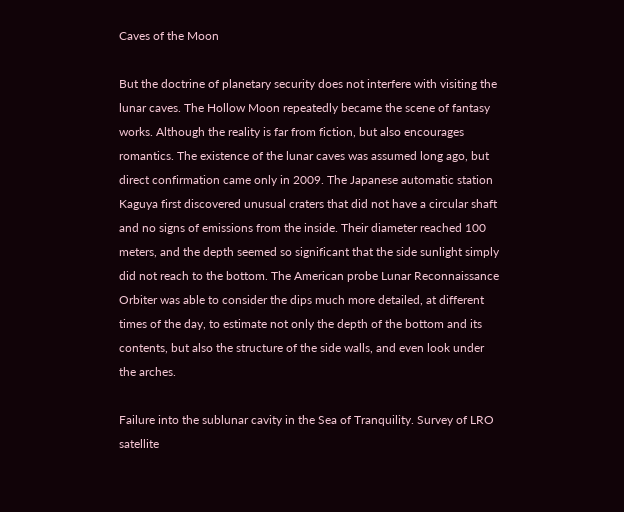Caves of the Moon

But the doctrine of planetary security does not interfere with visiting the lunar caves. The Hollow Moon repeatedly became the scene of fantasy works. Although the reality is far from fiction, but also encourages romantics. The existence of the lunar caves was assumed long ago, but direct confirmation came only in 2009. The Japanese automatic station Kaguya first discovered unusual craters that did not have a circular shaft and no signs of emissions from the inside. Their diameter reached 100 meters, and the depth seemed so significant that the side sunlight simply did not reach to the bottom. The American probe Lunar Reconnaissance Orbiter was able to consider the dips much more detailed, at different times of the day, to estimate not only the depth of the bottom and its contents, but also the structure of the side walls, and even look under the arches.

Failure into the sublunar cavity in the Sea of Tranquility. Survey of LRO satellite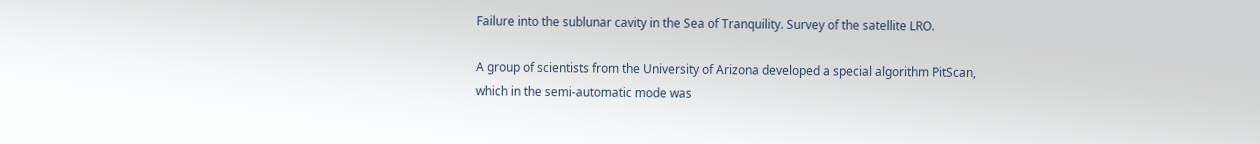Failure into the sublunar cavity in the Sea of Tranquility. Survey of the satellite LRO.

A group of scientists from the University of Arizona developed a special algorithm PitScan, which in the semi-automatic mode was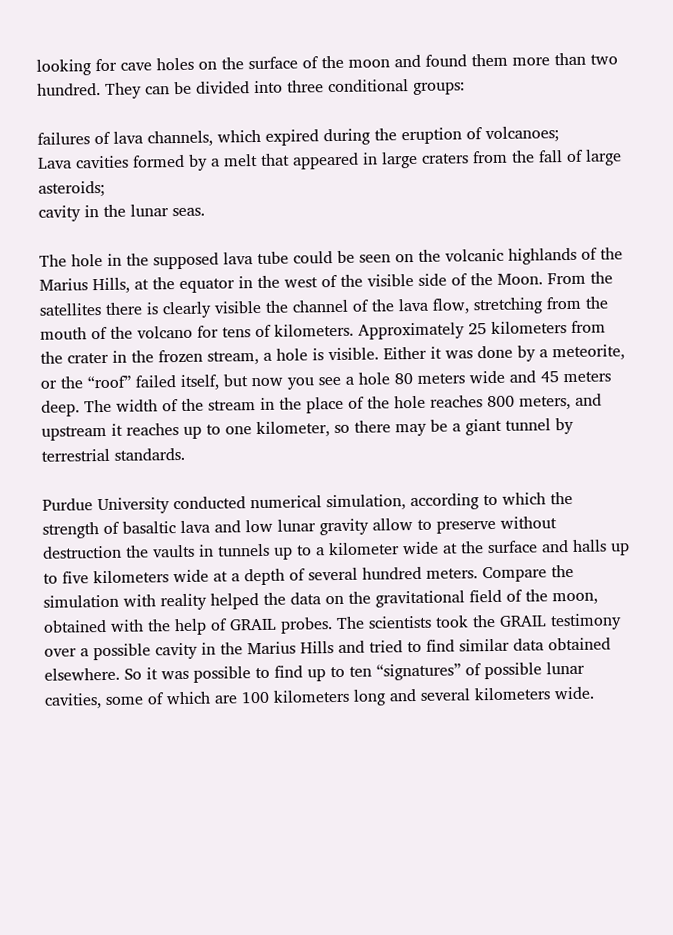looking for cave holes on the surface of the moon and found them more than two hundred. They can be divided into three conditional groups:

failures of lava channels, which expired during the eruption of volcanoes;
Lava cavities formed by a melt that appeared in large craters from the fall of large asteroids;
cavity in the lunar seas.

The hole in the supposed lava tube could be seen on the volcanic highlands of the Marius Hills, at the equator in the west of the visible side of the Moon. From the satellites there is clearly visible the channel of the lava flow, stretching from the mouth of the volcano for tens of kilometers. Approximately 25 kilometers from the crater in the frozen stream, a hole is visible. Either it was done by a meteorite, or the “roof” failed itself, but now you see a hole 80 meters wide and 45 meters deep. The width of the stream in the place of the hole reaches 800 meters, and upstream it reaches up to one kilometer, so there may be a giant tunnel by terrestrial standards.

Purdue University conducted numerical simulation, according to which the strength of basaltic lava and low lunar gravity allow to preserve without destruction the vaults in tunnels up to a kilometer wide at the surface and halls up to five kilometers wide at a depth of several hundred meters. Compare the simulation with reality helped the data on the gravitational field of the moon, obtained with the help of GRAIL probes. The scientists took the GRAIL testimony over a possible cavity in the Marius Hills and tried to find similar data obtained elsewhere. So it was possible to find up to ten “signatures” of possible lunar cavities, some of which are 100 kilometers long and several kilometers wide.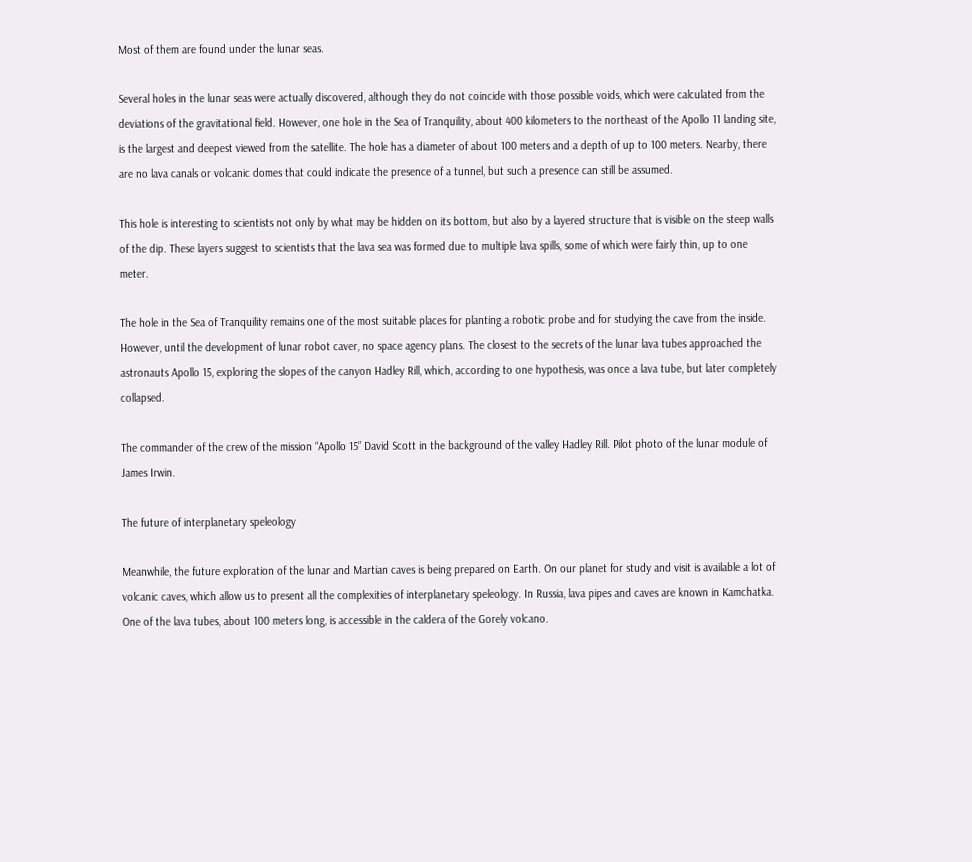Most of them are found under the lunar seas.

Several holes in the lunar seas were actually discovered, although they do not coincide with those possible voids, which were calculated from the deviations of the gravitational field. However, one hole in the Sea of Tranquility, about 400 kilometers to the northeast of the Apollo 11 landing site, is the largest and deepest viewed from the satellite. The hole has a diameter of about 100 meters and a depth of up to 100 meters. Nearby, there are no lava canals or volcanic domes that could indicate the presence of a tunnel, but such a presence can still be assumed.

This hole is interesting to scientists not only by what may be hidden on its bottom, but also by a layered structure that is visible on the steep walls of the dip. These layers suggest to scientists that the lava sea was formed due to multiple lava spills, some of which were fairly thin, up to one meter.

The hole in the Sea of Tranquility remains one of the most suitable places for planting a robotic probe and for studying the cave from the inside. However, until the development of lunar robot caver, no space agency plans. The closest to the secrets of the lunar lava tubes approached the astronauts Apollo 15, exploring the slopes of the canyon Hadley Rill, which, according to one hypothesis, was once a lava tube, but later completely collapsed.

The commander of the crew of the mission “Apollo 15” David Scott in the background of the valley Hadley Rill. Pilot photo of the lunar module of James Irwin.

The future of interplanetary speleology

Meanwhile, the future exploration of the lunar and Martian caves is being prepared on Earth. On our planet for study and visit is available a lot of volcanic caves, which allow us to present all the complexities of interplanetary speleology. In Russia, lava pipes and caves are known in Kamchatka. One of the lava tubes, about 100 meters long, is accessible in the caldera of the Gorely volcano.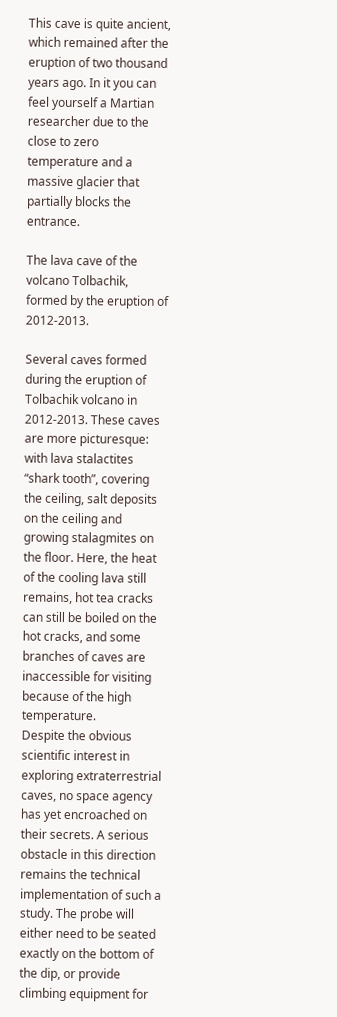This cave is quite ancient, which remained after the eruption of two thousand years ago. In it you can feel yourself a Martian researcher due to the close to zero temperature and a massive glacier that partially blocks the entrance.

The lava cave of the volcano Tolbachik, formed by the eruption of 2012-2013.

Several caves formed during the eruption of Tolbachik volcano in 2012-2013. These caves are more picturesque: with lava stalactites “shark tooth”, covering the ceiling, salt deposits on the ceiling and growing stalagmites on the floor. Here, the heat of the cooling lava still remains, hot tea cracks can still be boiled on the hot cracks, and some branches of caves are inaccessible for visiting because of the high temperature.
Despite the obvious scientific interest in exploring extraterrestrial caves, no space agency has yet encroached on their secrets. A serious obstacle in this direction remains the technical implementation of such a study. The probe will either need to be seated exactly on the bottom of the dip, or provide climbing equipment for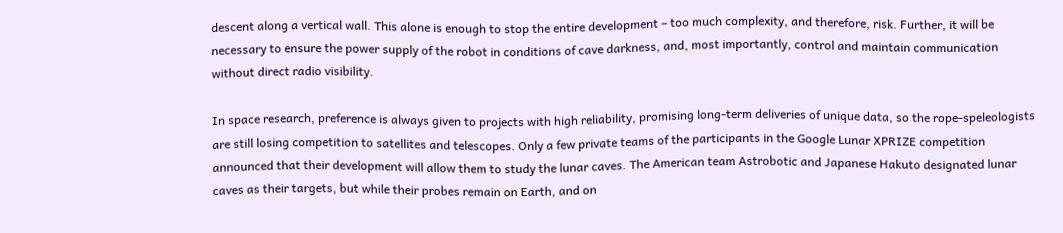descent along a vertical wall. This alone is enough to stop the entire development – too much complexity, and therefore, risk. Further, it will be necessary to ensure the power supply of the robot in conditions of cave darkness, and, most importantly, control and maintain communication without direct radio visibility.

In space research, preference is always given to projects with high reliability, promising long-term deliveries of unique data, so the rope-speleologists are still losing competition to satellites and telescopes. Only a few private teams of the participants in the Google Lunar XPRIZE competition announced that their development will allow them to study the lunar caves. The American team Astrobotic and Japanese Hakuto designated lunar caves as their targets, but while their probes remain on Earth, and on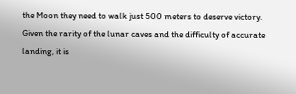the Moon they need to walk just 500 meters to deserve victory. Given the rarity of the lunar caves and the difficulty of accurate landing, it is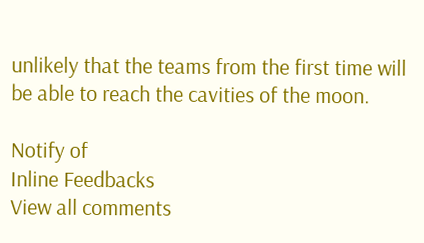unlikely that the teams from the first time will be able to reach the cavities of the moon.

Notify of
Inline Feedbacks
View all comments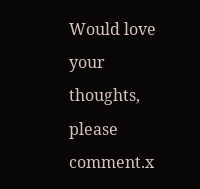Would love your thoughts, please comment.x